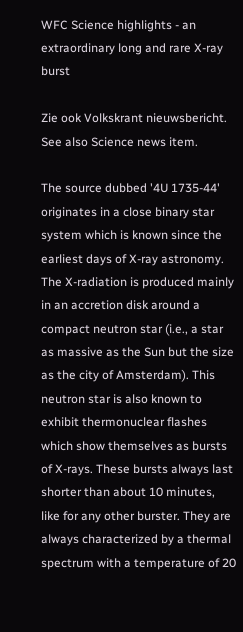WFC Science highlights - an extraordinary long and rare X-ray burst

Zie ook Volkskrant nieuwsbericht.
See also Science news item.

The source dubbed '4U 1735-44' originates in a close binary star system which is known since the earliest days of X-ray astronomy. The X-radiation is produced mainly in an accretion disk around a compact neutron star (i.e., a star as massive as the Sun but the size as the city of Amsterdam). This neutron star is also known to exhibit thermonuclear flashes which show themselves as bursts of X-rays. These bursts always last shorter than about 10 minutes, like for any other burster. They are always characterized by a thermal spectrum with a temperature of 20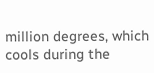million degrees, which cools during the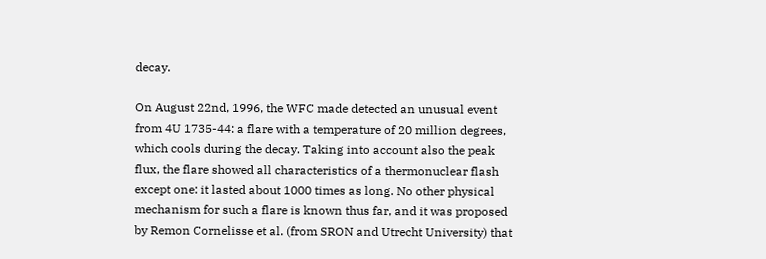decay.

On August 22nd, 1996, the WFC made detected an unusual event from 4U 1735-44: a flare with a temperature of 20 million degrees, which cools during the decay. Taking into account also the peak flux, the flare showed all characteristics of a thermonuclear flash except one: it lasted about 1000 times as long. No other physical mechanism for such a flare is known thus far, and it was proposed by Remon Cornelisse et al. (from SRON and Utrecht University) that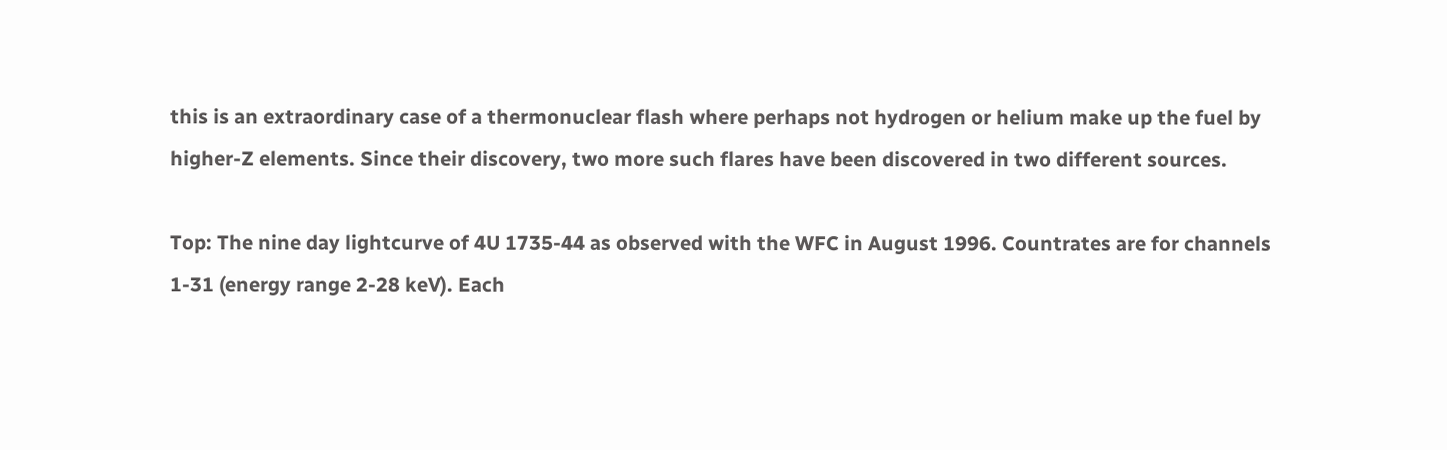this is an extraordinary case of a thermonuclear flash where perhaps not hydrogen or helium make up the fuel by higher-Z elements. Since their discovery, two more such flares have been discovered in two different sources.

Top: The nine day lightcurve of 4U 1735-44 as observed with the WFC in August 1996. Countrates are for channels 1-31 (energy range 2-28 keV). Each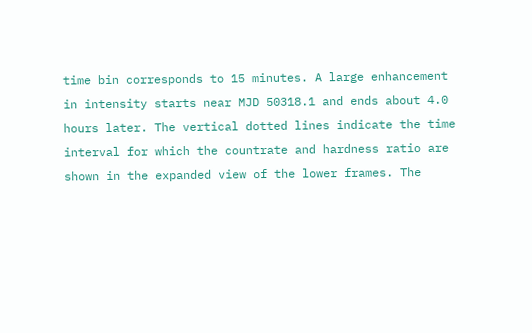time bin corresponds to 15 minutes. A large enhancement in intensity starts near MJD 50318.1 and ends about 4.0 hours later. The vertical dotted lines indicate the time interval for which the countrate and hardness ratio are shown in the expanded view of the lower frames. The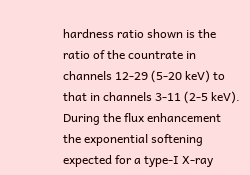hardness ratio shown is the ratio of the countrate in channels 12-29 (5-20 keV) to that in channels 3-11 (2-5 keV). During the flux enhancement the exponential softening expected for a type-I X-ray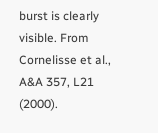burst is clearly visible. From Cornelisse et al., A&A 357, L21 (2000).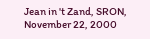Jean in 't Zand, SRON, November 22, 2000